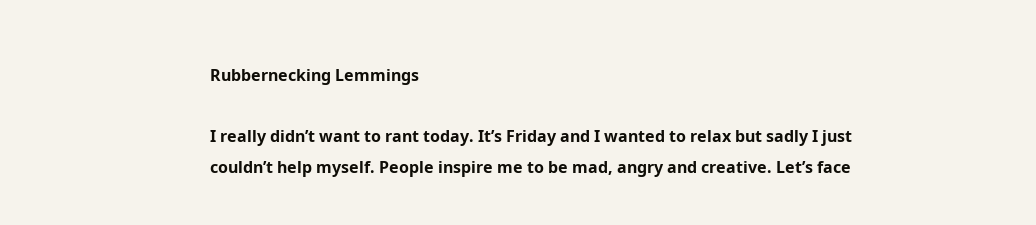Rubbernecking Lemmings

I really didn’t want to rant today. It’s Friday and I wanted to relax but sadly I just couldn’t help myself. People inspire me to be mad, angry and creative. Let’s face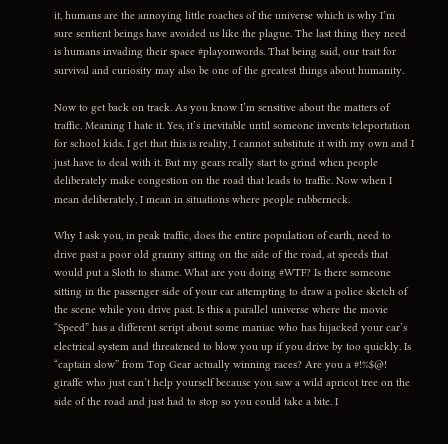it, humans are the annoying little roaches of the universe which is why I’m sure sentient beings have avoided us like the plague. The last thing they need is humans invading their space #playonwords. That being said, our trait for survival and curiosity may also be one of the greatest things about humanity.

Now to get back on track. As you know I’m sensitive about the matters of traffic. Meaning I hate it. Yes, it’s inevitable until someone invents teleportation for school kids. I get that this is reality, I cannot substitute it with my own and I just have to deal with it. But my gears really start to grind when people deliberately make congestion on the road that leads to traffic. Now when I mean deliberately, I mean in situations where people rubberneck.

Why I ask you, in peak traffic, does the entire population of earth, need to drive past a poor old granny sitting on the side of the road, at speeds that would put a Sloth to shame. What are you doing #WTF? Is there someone sitting in the passenger side of your car attempting to draw a police sketch of the scene while you drive past. Is this a parallel universe where the movie “Speed” has a different script about some maniac who has hijacked your car’s electrical system and threatened to blow you up if you drive by too quickly. Is “captain slow” from Top Gear actually winning races? Are you a #!%$@! giraffe who just can’t help yourself because you saw a wild apricot tree on the side of the road and just had to stop so you could take a bite. I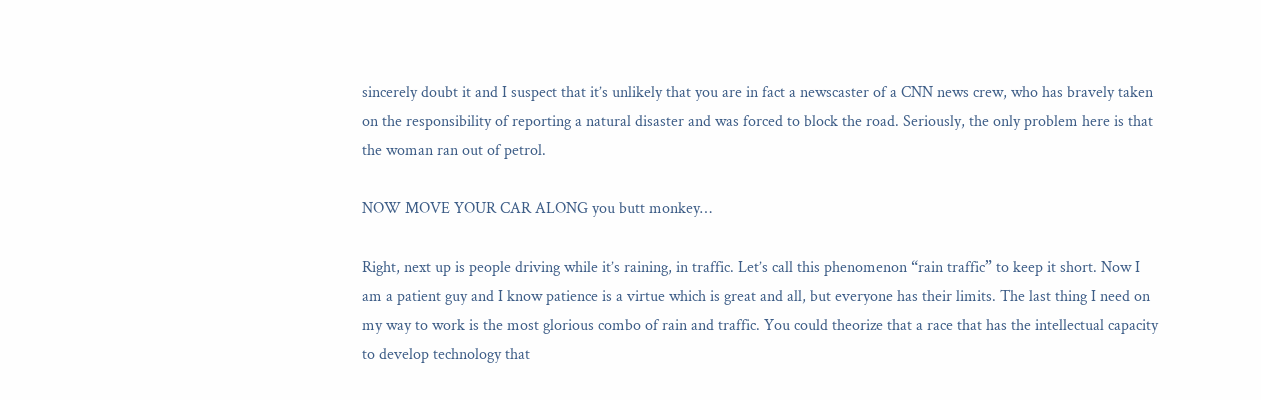sincerely doubt it and I suspect that it’s unlikely that you are in fact a newscaster of a CNN news crew, who has bravely taken on the responsibility of reporting a natural disaster and was forced to block the road. Seriously, the only problem here is that the woman ran out of petrol.

NOW MOVE YOUR CAR ALONG you butt monkey…

Right, next up is people driving while it’s raining, in traffic. Let’s call this phenomenon “rain traffic” to keep it short. Now I am a patient guy and I know patience is a virtue which is great and all, but everyone has their limits. The last thing I need on my way to work is the most glorious combo of rain and traffic. You could theorize that a race that has the intellectual capacity to develop technology that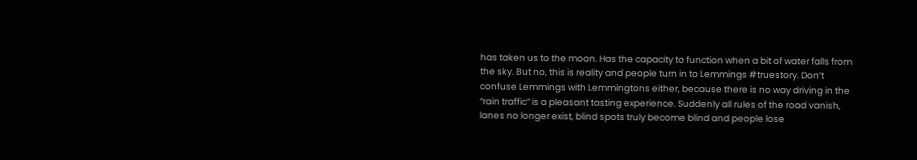has taken us to the moon. Has the capacity to function when a bit of water falls from the sky. But no, this is reality and people turn in to Lemmings #truestory. Don’t confuse Lemmings with Lemmingtons either, because there is no way driving in the “rain traffic” is a pleasant tasting experience. Suddenly all rules of the road vanish, lanes no longer exist, blind spots truly become blind and people lose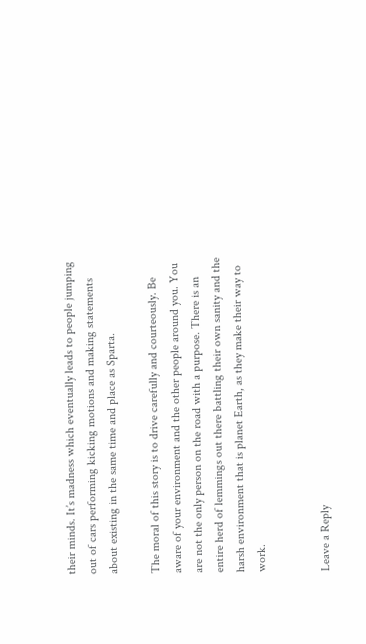their minds. It’s madness which eventually leads to people jumping out of cars performing kicking motions and making statements about existing in the same time and place as Sparta.

The moral of this story is to drive carefully and courteously. Be aware of your environment and the other people around you. You are not the only person on the road with a purpose. There is an entire herd of lemmings out there battling their own sanity and the harsh environment that is planet Earth, as they make their way to work.


Leave a Reply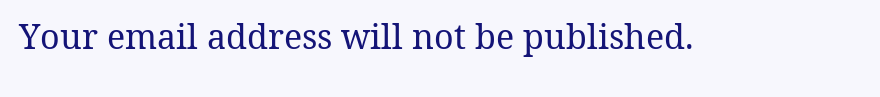Your email address will not be published.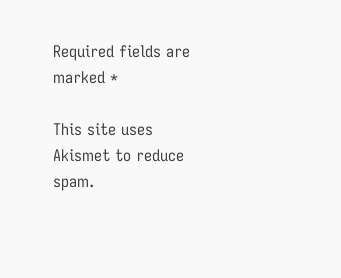Required fields are marked *

This site uses Akismet to reduce spam.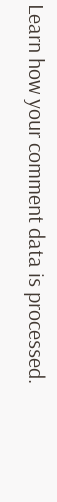Learn how your comment data is processed.